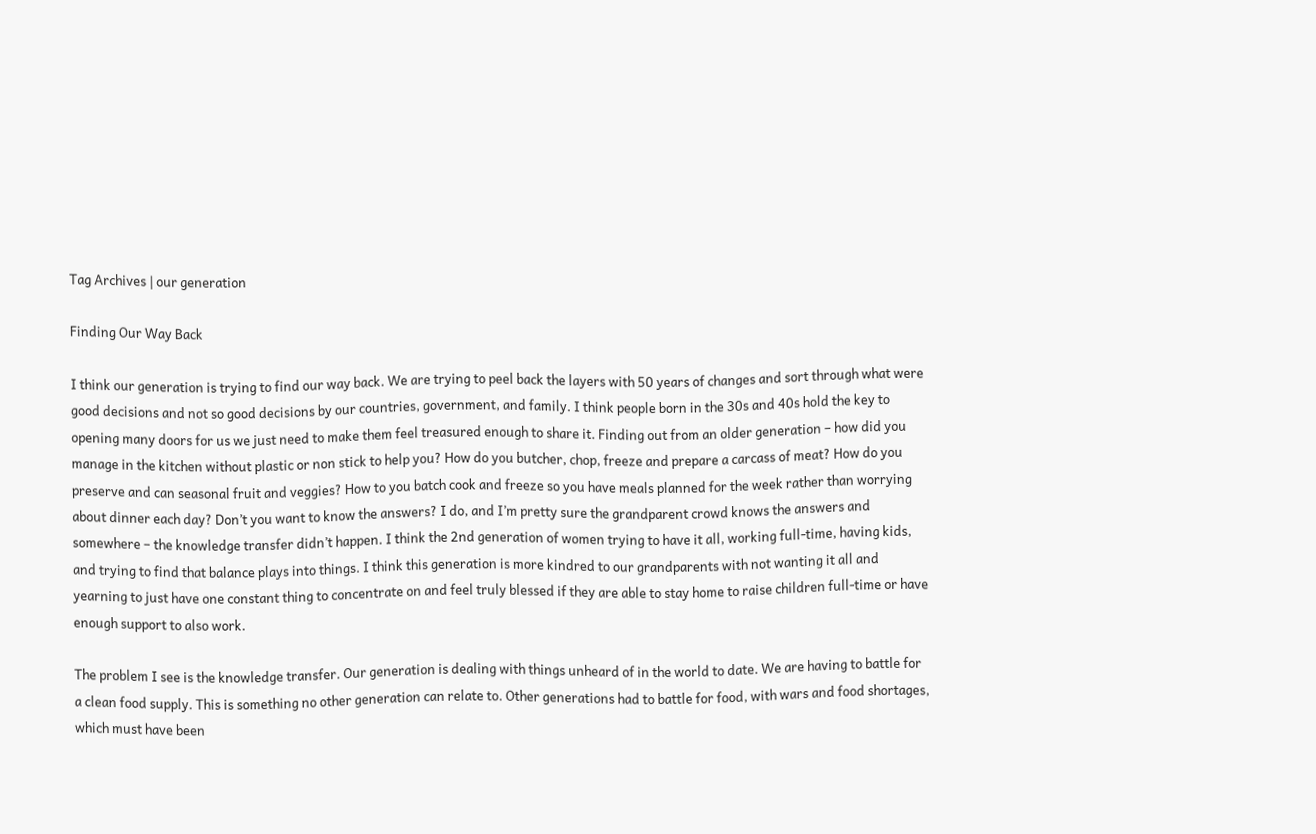Tag Archives | our generation

Finding Our Way Back

I think our generation is trying to find our way back. We are trying to peel back the layers with 50 years of changes and sort through what were good decisions and not so good decisions by our countries, government, and family. I think people born in the 30s and 40s hold the key to opening many doors for us we just need to make them feel treasured enough to share it. Finding out from an older generation – how did you manage in the kitchen without plastic or non stick to help you? How do you butcher, chop, freeze and prepare a carcass of meat? How do you preserve and can seasonal fruit and veggies? How to you batch cook and freeze so you have meals planned for the week rather than worrying about dinner each day? Don’t you want to know the answers? I do, and I’m pretty sure the grandparent crowd knows the answers and somewhere – the knowledge transfer didn’t happen. I think the 2nd generation of women trying to have it all, working full-time, having kids, and trying to find that balance plays into things. I think this generation is more kindred to our grandparents with not wanting it all and yearning to just have one constant thing to concentrate on and feel truly blessed if they are able to stay home to raise children full-time or have enough support to also work.

The problem I see is the knowledge transfer. Our generation is dealing with things unheard of in the world to date. We are having to battle for a clean food supply. This is something no other generation can relate to. Other generations had to battle for food, with wars and food shortages, which must have been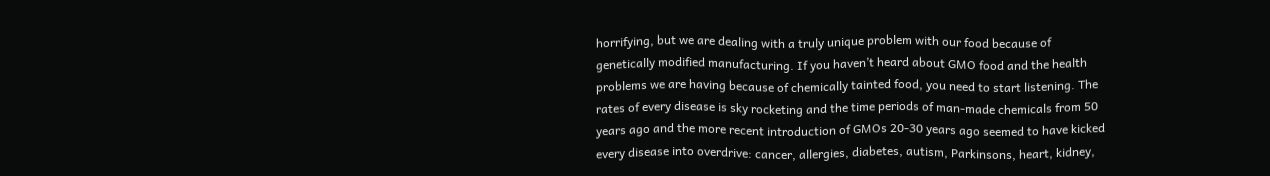horrifying, but we are dealing with a truly unique problem with our food because of genetically modified manufacturing. If you haven’t heard about GMO food and the health problems we are having because of chemically tainted food, you need to start listening. The rates of every disease is sky rocketing and the time periods of man-made chemicals from 50 years ago and the more recent introduction of GMOs 20-30 years ago seemed to have kicked every disease into overdrive: cancer, allergies, diabetes, autism, Parkinsons, heart, kidney,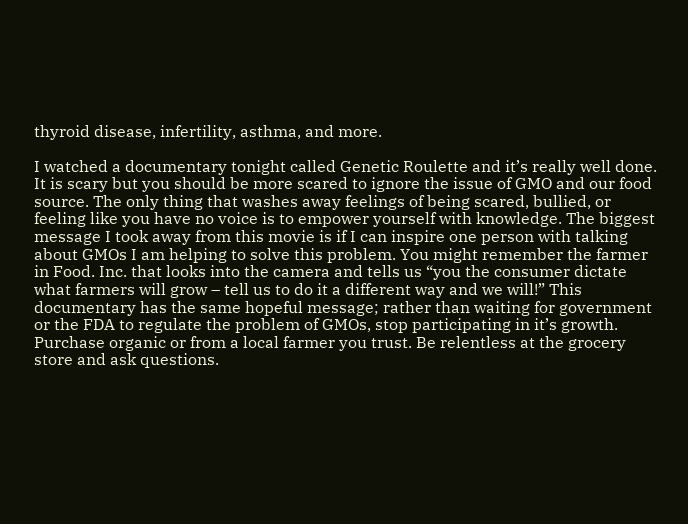thyroid disease, infertility, asthma, and more.

I watched a documentary tonight called Genetic Roulette and it’s really well done. It is scary but you should be more scared to ignore the issue of GMO and our food source. The only thing that washes away feelings of being scared, bullied, or feeling like you have no voice is to empower yourself with knowledge. The biggest message I took away from this movie is if I can inspire one person with talking about GMOs I am helping to solve this problem. You might remember the farmer in Food. Inc. that looks into the camera and tells us “you the consumer dictate what farmers will grow – tell us to do it a different way and we will!” This documentary has the same hopeful message; rather than waiting for government or the FDA to regulate the problem of GMOs, stop participating in it’s growth. Purchase organic or from a local farmer you trust. Be relentless at the grocery store and ask questions.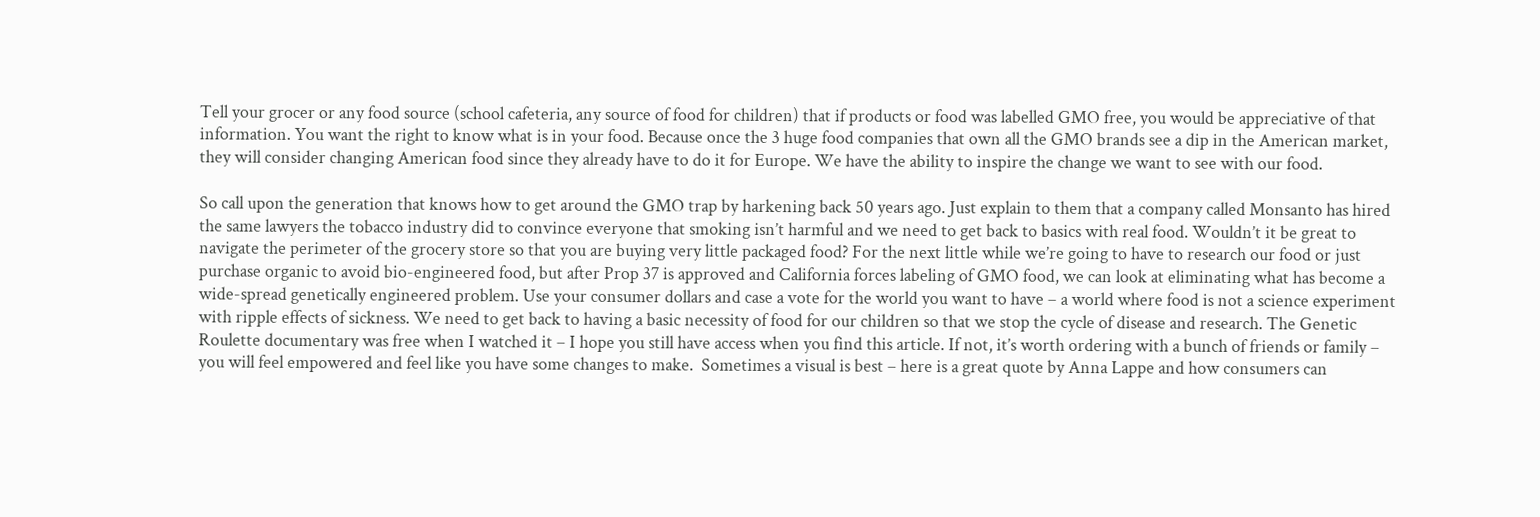Tell your grocer or any food source (school cafeteria, any source of food for children) that if products or food was labelled GMO free, you would be appreciative of that information. You want the right to know what is in your food. Because once the 3 huge food companies that own all the GMO brands see a dip in the American market, they will consider changing American food since they already have to do it for Europe. We have the ability to inspire the change we want to see with our food.

So call upon the generation that knows how to get around the GMO trap by harkening back 50 years ago. Just explain to them that a company called Monsanto has hired the same lawyers the tobacco industry did to convince everyone that smoking isn’t harmful and we need to get back to basics with real food. Wouldn’t it be great to navigate the perimeter of the grocery store so that you are buying very little packaged food? For the next little while we’re going to have to research our food or just purchase organic to avoid bio-engineered food, but after Prop 37 is approved and California forces labeling of GMO food, we can look at eliminating what has become a wide-spread genetically engineered problem. Use your consumer dollars and case a vote for the world you want to have – a world where food is not a science experiment with ripple effects of sickness. We need to get back to having a basic necessity of food for our children so that we stop the cycle of disease and research. The Genetic Roulette documentary was free when I watched it – I hope you still have access when you find this article. If not, it’s worth ordering with a bunch of friends or family – you will feel empowered and feel like you have some changes to make.  Sometimes a visual is best – here is a great quote by Anna Lappe and how consumers can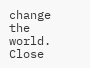change the world. Close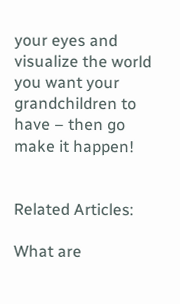your eyes and visualize the world you want your grandchildren to have – then go make it happen!


Related Articles:

What are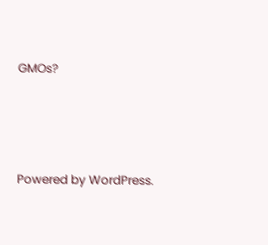GMOs?




Powered by WordPress.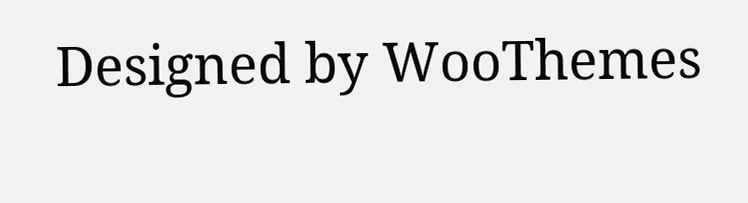Designed by WooThemes